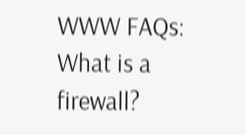WWW FAQs: What is a firewall?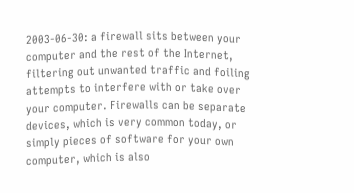2003-06-30: a firewall sits between your computer and the rest of the Internet, filtering out unwanted traffic and foiling attempts to interfere with or take over your computer. Firewalls can be separate devices, which is very common today, or simply pieces of software for your own computer, which is also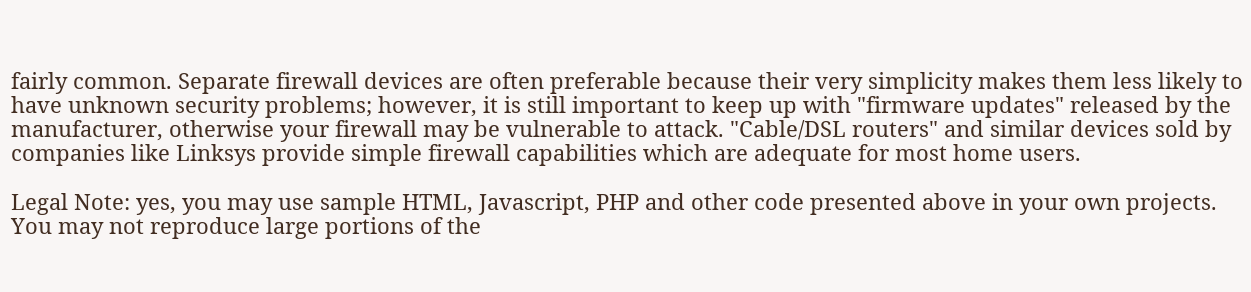fairly common. Separate firewall devices are often preferable because their very simplicity makes them less likely to have unknown security problems; however, it is still important to keep up with "firmware updates" released by the manufacturer, otherwise your firewall may be vulnerable to attack. "Cable/DSL routers" and similar devices sold by companies like Linksys provide simple firewall capabilities which are adequate for most home users.

Legal Note: yes, you may use sample HTML, Javascript, PHP and other code presented above in your own projects. You may not reproduce large portions of the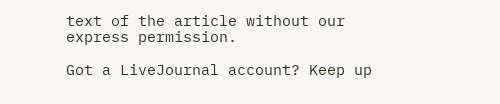text of the article without our express permission.

Got a LiveJournal account? Keep up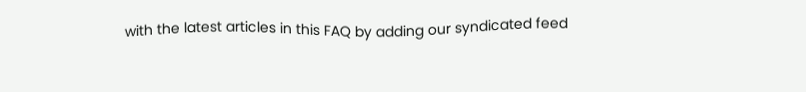with the latest articles in this FAQ by adding our syndicated feed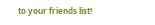to your friends list!